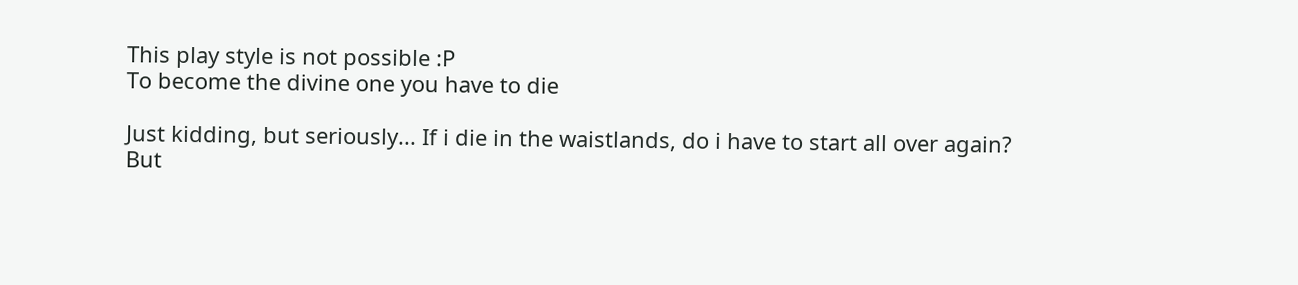This play style is not possible :P
To become the divine one you have to die

Just kidding, but seriously... If i die in the waistlands, do i have to start all over again?
But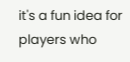it's a fun idea for players who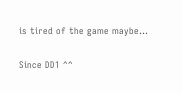is tired of the game maybe...

Since DD1 ^^